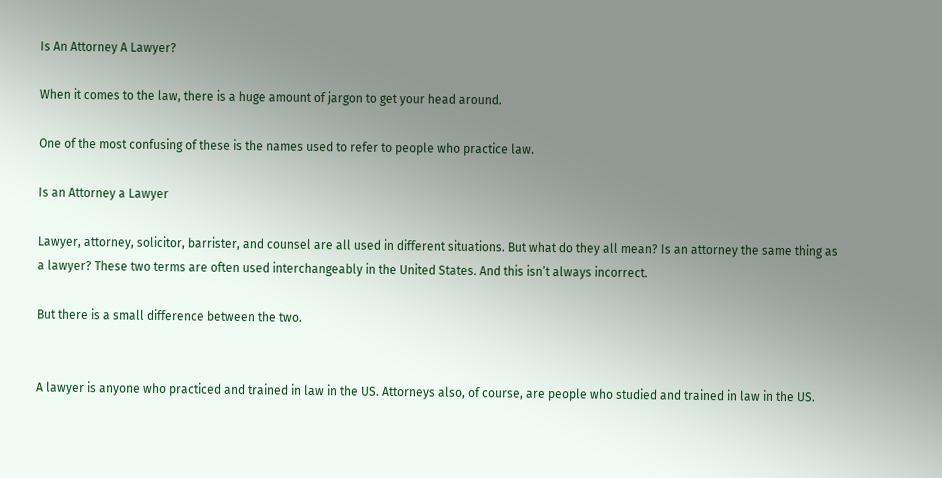Is An Attorney A Lawyer?

When it comes to the law, there is a huge amount of jargon to get your head around.

One of the most confusing of these is the names used to refer to people who practice law.

Is an Attorney a Lawyer

Lawyer, attorney, solicitor, barrister, and counsel are all used in different situations. But what do they all mean? Is an attorney the same thing as a lawyer? These two terms are often used interchangeably in the United States. And this isn’t always incorrect.

But there is a small difference between the two.


A lawyer is anyone who practiced and trained in law in the US. Attorneys also, of course, are people who studied and trained in law in the US.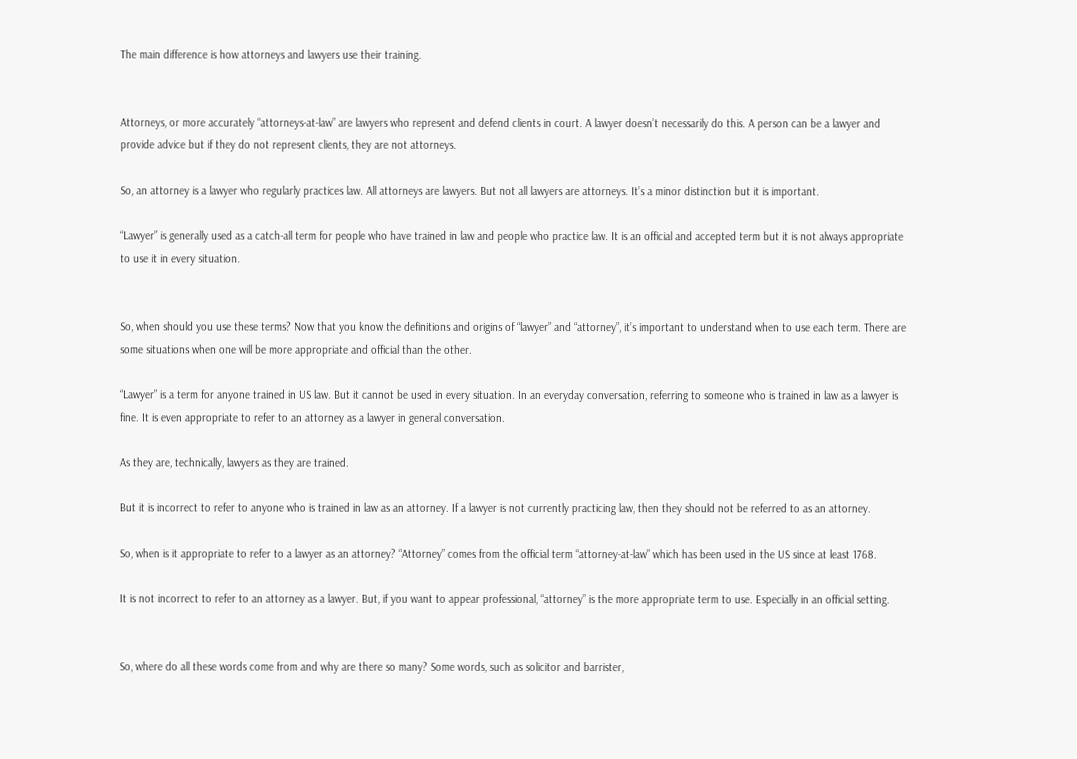The main difference is how attorneys and lawyers use their training.


Attorneys, or more accurately “attorneys-at-law” are lawyers who represent and defend clients in court. A lawyer doesn’t necessarily do this. A person can be a lawyer and provide advice but if they do not represent clients, they are not attorneys.

So, an attorney is a lawyer who regularly practices law. All attorneys are lawyers. But not all lawyers are attorneys. It’s a minor distinction but it is important.

“Lawyer” is generally used as a catch-all term for people who have trained in law and people who practice law. It is an official and accepted term but it is not always appropriate to use it in every situation.


So, when should you use these terms? Now that you know the definitions and origins of “lawyer” and “attorney”, it’s important to understand when to use each term. There are some situations when one will be more appropriate and official than the other.

“Lawyer” is a term for anyone trained in US law. But it cannot be used in every situation. In an everyday conversation, referring to someone who is trained in law as a lawyer is fine. It is even appropriate to refer to an attorney as a lawyer in general conversation.

As they are, technically, lawyers as they are trained.

But it is incorrect to refer to anyone who is trained in law as an attorney. If a lawyer is not currently practicing law, then they should not be referred to as an attorney.

So, when is it appropriate to refer to a lawyer as an attorney? “Attorney” comes from the official term “attorney-at-law” which has been used in the US since at least 1768.

It is not incorrect to refer to an attorney as a lawyer. But, if you want to appear professional, “attorney” is the more appropriate term to use. Especially in an official setting.


So, where do all these words come from and why are there so many? Some words, such as solicitor and barrister,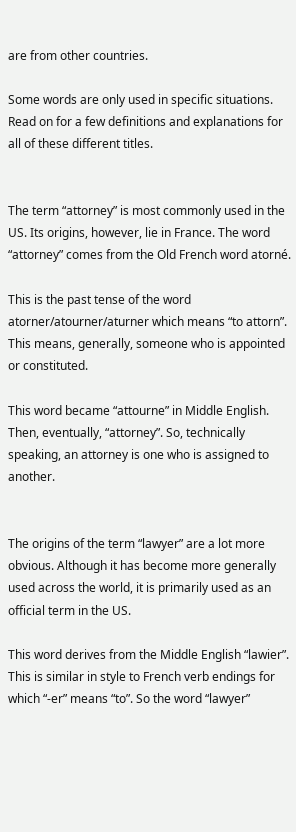are from other countries.

Some words are only used in specific situations. Read on for a few definitions and explanations for all of these different titles.


The term “attorney” is most commonly used in the US. Its origins, however, lie in France. The word “attorney” comes from the Old French word atorné.

This is the past tense of the word atorner/atourner/aturner which means “to attorn”. This means, generally, someone who is appointed or constituted.

This word became “attourne” in Middle English. Then, eventually, “attorney”. So, technically speaking, an attorney is one who is assigned to another.


The origins of the term “lawyer” are a lot more obvious. Although it has become more generally used across the world, it is primarily used as an official term in the US.

This word derives from the Middle English “lawier”. This is similar in style to French verb endings for which “-er” means “to”. So the word “lawyer”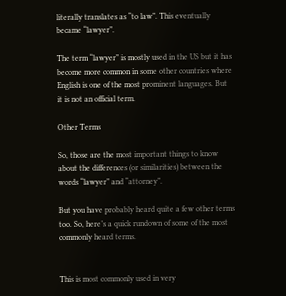literally translates as “to law”. This eventually became “lawyer”.

The term “lawyer” is mostly used in the US but it has become more common in some other countries where English is one of the most prominent languages. But it is not an official term.

Other Terms

So, those are the most important things to know about the differences (or similarities) between the words “lawyer” and “attorney”.

But you have probably heard quite a few other terms too. So, here’s a quick rundown of some of the most commonly heard terms.


This is most commonly used in very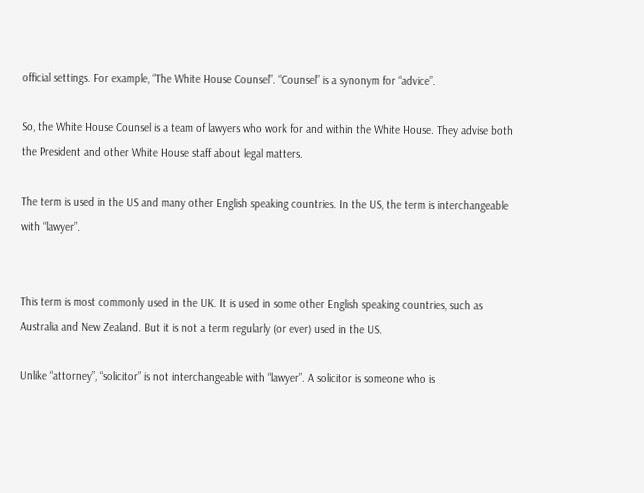official settings. For example, “The White House Counsel”. “Counsel” is a synonym for “advice”.

So, the White House Counsel is a team of lawyers who work for and within the White House. They advise both the President and other White House staff about legal matters.

The term is used in the US and many other English speaking countries. In the US, the term is interchangeable with “lawyer”.


This term is most commonly used in the UK. It is used in some other English speaking countries, such as Australia and New Zealand. But it is not a term regularly (or ever) used in the US.

Unlike “attorney”, “solicitor” is not interchangeable with “lawyer”. A solicitor is someone who is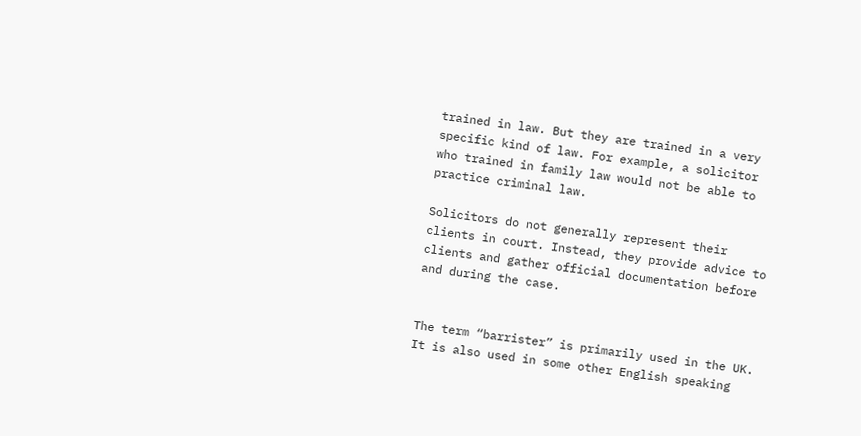trained in law. But they are trained in a very specific kind of law. For example, a solicitor who trained in family law would not be able to practice criminal law.

Solicitors do not generally represent their clients in court. Instead, they provide advice to clients and gather official documentation before and during the case.


The term “barrister” is primarily used in the UK. It is also used in some other English speaking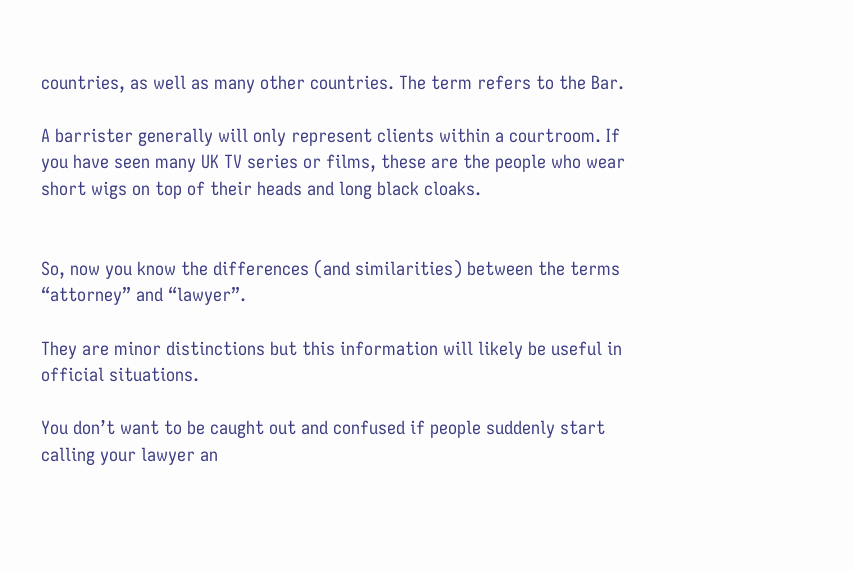countries, as well as many other countries. The term refers to the Bar.

A barrister generally will only represent clients within a courtroom. If you have seen many UK TV series or films, these are the people who wear short wigs on top of their heads and long black cloaks.


So, now you know the differences (and similarities) between the terms “attorney” and “lawyer”.

They are minor distinctions but this information will likely be useful in official situations.

You don’t want to be caught out and confused if people suddenly start calling your lawyer an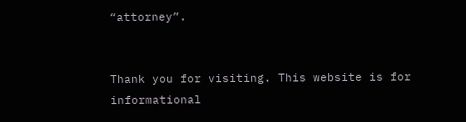“attorney”.


Thank you for visiting. This website is for informational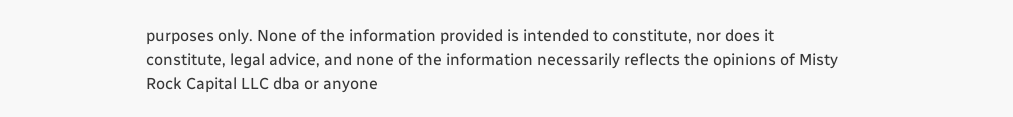purposes only. None of the information provided is intended to constitute, nor does it constitute, legal advice, and none of the information necessarily reflects the opinions of Misty Rock Capital LLC dba or anyone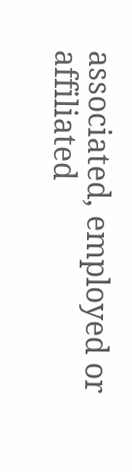associated, employed or affiliated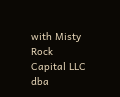with Misty Rock Capital LLC dba